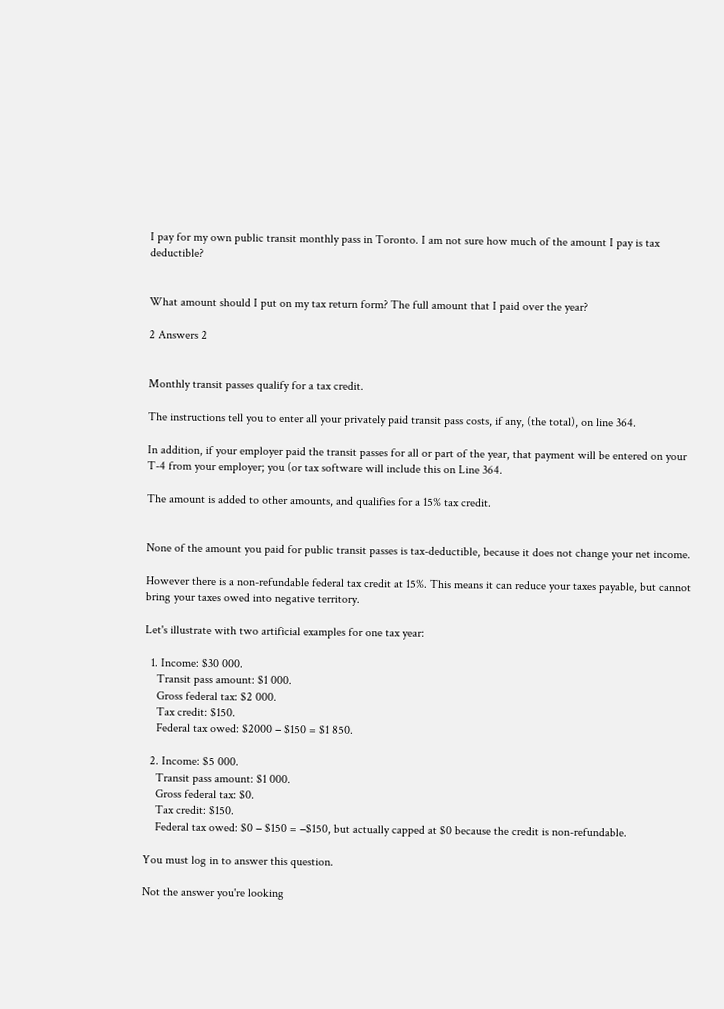I pay for my own public transit monthly pass in Toronto. I am not sure how much of the amount I pay is tax deductible?


What amount should I put on my tax return form? The full amount that I paid over the year?

2 Answers 2


Monthly transit passes qualify for a tax credit.

The instructions tell you to enter all your privately paid transit pass costs, if any, (the total), on line 364.

In addition, if your employer paid the transit passes for all or part of the year, that payment will be entered on your T-4 from your employer; you (or tax software will include this on Line 364.

The amount is added to other amounts, and qualifies for a 15% tax credit.


None of the amount you paid for public transit passes is tax-deductible, because it does not change your net income.

However there is a non-refundable federal tax credit at 15%. This means it can reduce your taxes payable, but cannot bring your taxes owed into negative territory.

Let's illustrate with two artificial examples for one tax year:

  1. Income: $30 000.
    Transit pass amount: $1 000.
    Gross federal tax: $2 000.
    Tax credit: $150.
    Federal tax owed: $2000 − $150 = $1 850.

  2. Income: $5 000.
    Transit pass amount: $1 000.
    Gross federal tax: $0.
    Tax credit: $150.
    Federal tax owed: $0 − $150 = −$150, but actually capped at $0 because the credit is non-refundable.

You must log in to answer this question.

Not the answer you're looking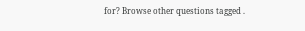for? Browse other questions tagged .